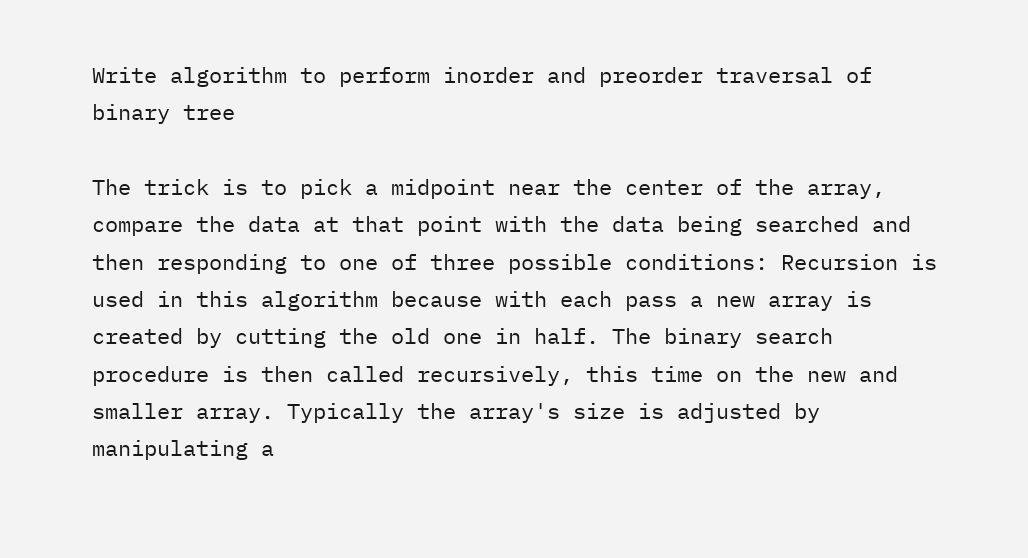Write algorithm to perform inorder and preorder traversal of binary tree

The trick is to pick a midpoint near the center of the array, compare the data at that point with the data being searched and then responding to one of three possible conditions: Recursion is used in this algorithm because with each pass a new array is created by cutting the old one in half. The binary search procedure is then called recursively, this time on the new and smaller array. Typically the array's size is adjusted by manipulating a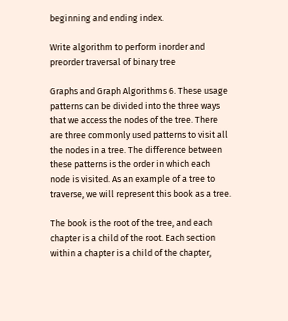beginning and ending index.

Write algorithm to perform inorder and preorder traversal of binary tree

Graphs and Graph Algorithms 6. These usage patterns can be divided into the three ways that we access the nodes of the tree. There are three commonly used patterns to visit all the nodes in a tree. The difference between these patterns is the order in which each node is visited. As an example of a tree to traverse, we will represent this book as a tree.

The book is the root of the tree, and each chapter is a child of the root. Each section within a chapter is a child of the chapter,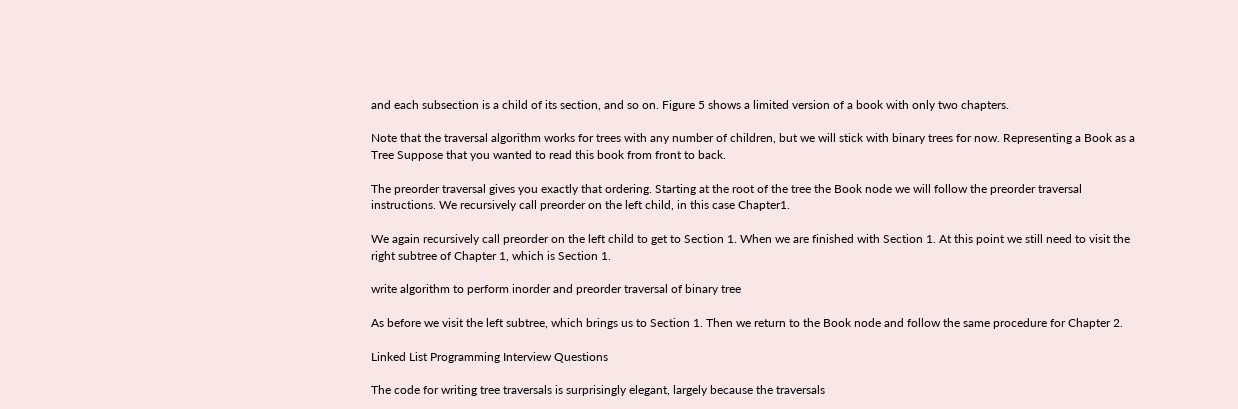and each subsection is a child of its section, and so on. Figure 5 shows a limited version of a book with only two chapters.

Note that the traversal algorithm works for trees with any number of children, but we will stick with binary trees for now. Representing a Book as a Tree Suppose that you wanted to read this book from front to back.

The preorder traversal gives you exactly that ordering. Starting at the root of the tree the Book node we will follow the preorder traversal instructions. We recursively call preorder on the left child, in this case Chapter1.

We again recursively call preorder on the left child to get to Section 1. When we are finished with Section 1. At this point we still need to visit the right subtree of Chapter 1, which is Section 1.

write algorithm to perform inorder and preorder traversal of binary tree

As before we visit the left subtree, which brings us to Section 1. Then we return to the Book node and follow the same procedure for Chapter 2.

Linked List Programming Interview Questions

The code for writing tree traversals is surprisingly elegant, largely because the traversals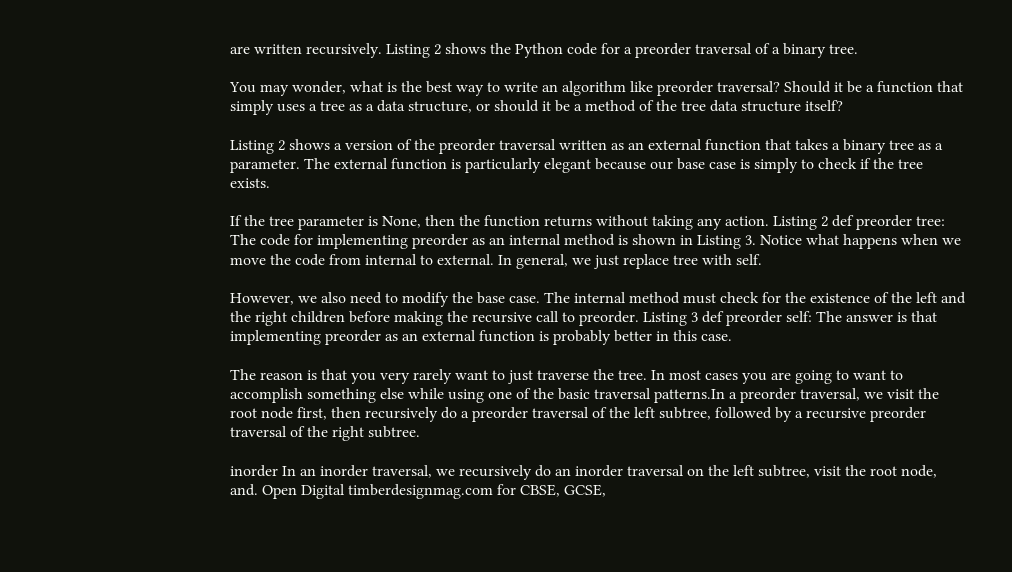are written recursively. Listing 2 shows the Python code for a preorder traversal of a binary tree.

You may wonder, what is the best way to write an algorithm like preorder traversal? Should it be a function that simply uses a tree as a data structure, or should it be a method of the tree data structure itself?

Listing 2 shows a version of the preorder traversal written as an external function that takes a binary tree as a parameter. The external function is particularly elegant because our base case is simply to check if the tree exists.

If the tree parameter is None, then the function returns without taking any action. Listing 2 def preorder tree: The code for implementing preorder as an internal method is shown in Listing 3. Notice what happens when we move the code from internal to external. In general, we just replace tree with self.

However, we also need to modify the base case. The internal method must check for the existence of the left and the right children before making the recursive call to preorder. Listing 3 def preorder self: The answer is that implementing preorder as an external function is probably better in this case.

The reason is that you very rarely want to just traverse the tree. In most cases you are going to want to accomplish something else while using one of the basic traversal patterns.In a preorder traversal, we visit the root node first, then recursively do a preorder traversal of the left subtree, followed by a recursive preorder traversal of the right subtree.

inorder In an inorder traversal, we recursively do an inorder traversal on the left subtree, visit the root node, and. Open Digital timberdesignmag.com for CBSE, GCSE,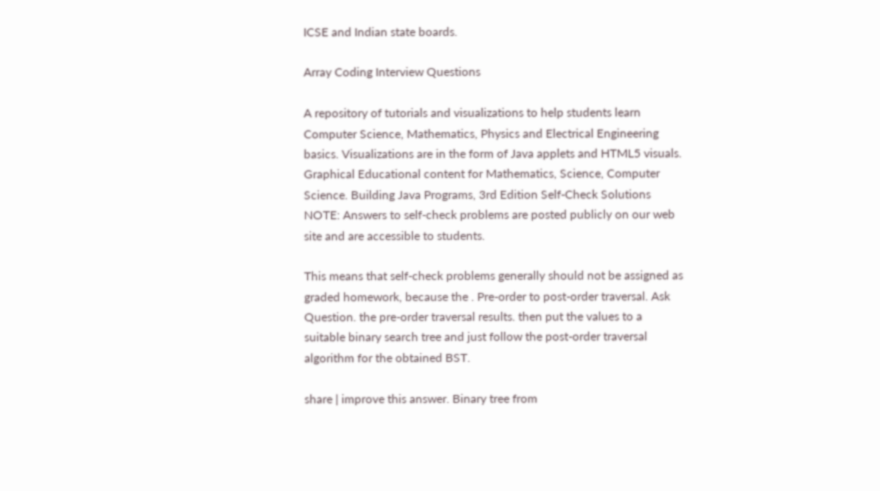ICSE and Indian state boards.

Array Coding Interview Questions

A repository of tutorials and visualizations to help students learn Computer Science, Mathematics, Physics and Electrical Engineering basics. Visualizations are in the form of Java applets and HTML5 visuals. Graphical Educational content for Mathematics, Science, Computer Science. Building Java Programs, 3rd Edition Self-Check Solutions NOTE: Answers to self-check problems are posted publicly on our web site and are accessible to students.

This means that self-check problems generally should not be assigned as graded homework, because the . Pre-order to post-order traversal. Ask Question. the pre-order traversal results. then put the values to a suitable binary search tree and just follow the post-order traversal algorithm for the obtained BST.

share | improve this answer. Binary tree from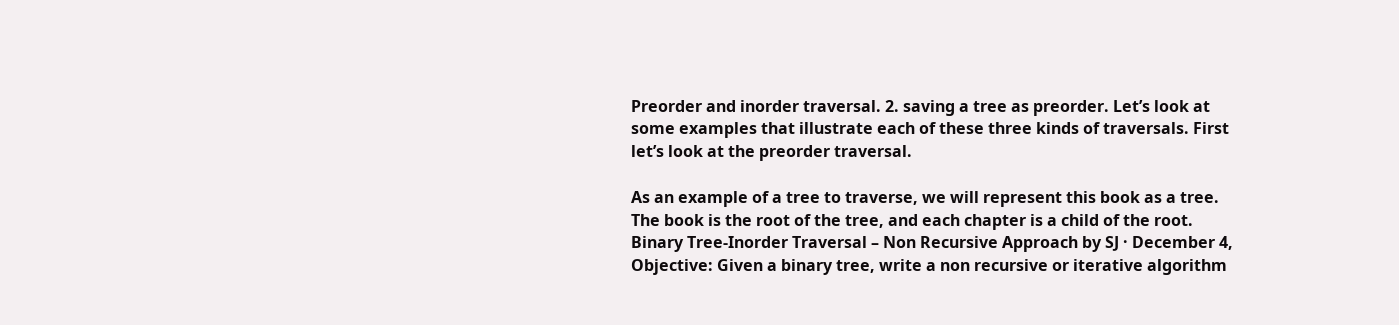Preorder and inorder traversal. 2. saving a tree as preorder. Let’s look at some examples that illustrate each of these three kinds of traversals. First let’s look at the preorder traversal.

As an example of a tree to traverse, we will represent this book as a tree. The book is the root of the tree, and each chapter is a child of the root. Binary Tree-Inorder Traversal – Non Recursive Approach by SJ · December 4, Objective: Given a binary tree, write a non recursive or iterative algorithm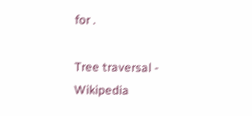for .

Tree traversal - Wikipedia